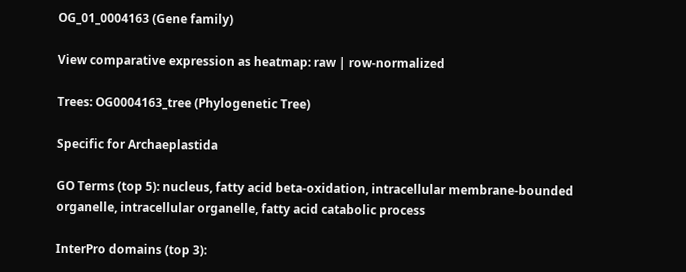OG_01_0004163 (Gene family)

View comparative expression as heatmap: raw | row-normalized

Trees: OG0004163_tree (Phylogenetic Tree)

Specific for Archaeplastida

GO Terms (top 5): nucleus, fatty acid beta-oxidation, intracellular membrane-bounded organelle, intracellular organelle, fatty acid catabolic process

InterPro domains (top 3):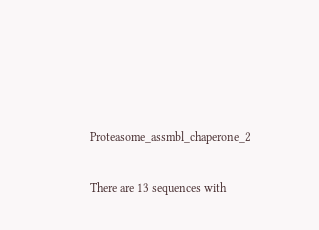Proteasome_assmbl_chaperone_2

There are 13 sequences with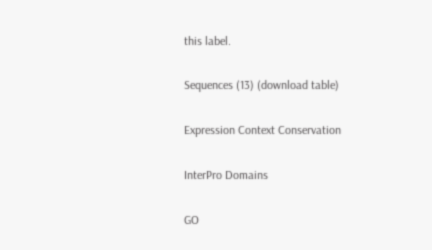this label.

Sequences (13) (download table)

Expression Context Conservation

InterPro Domains

GO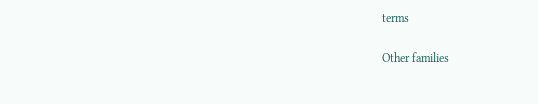terms

Other families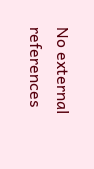No external references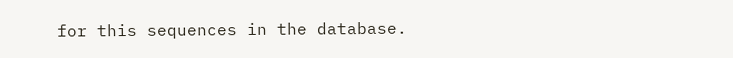for this sequences in the database.